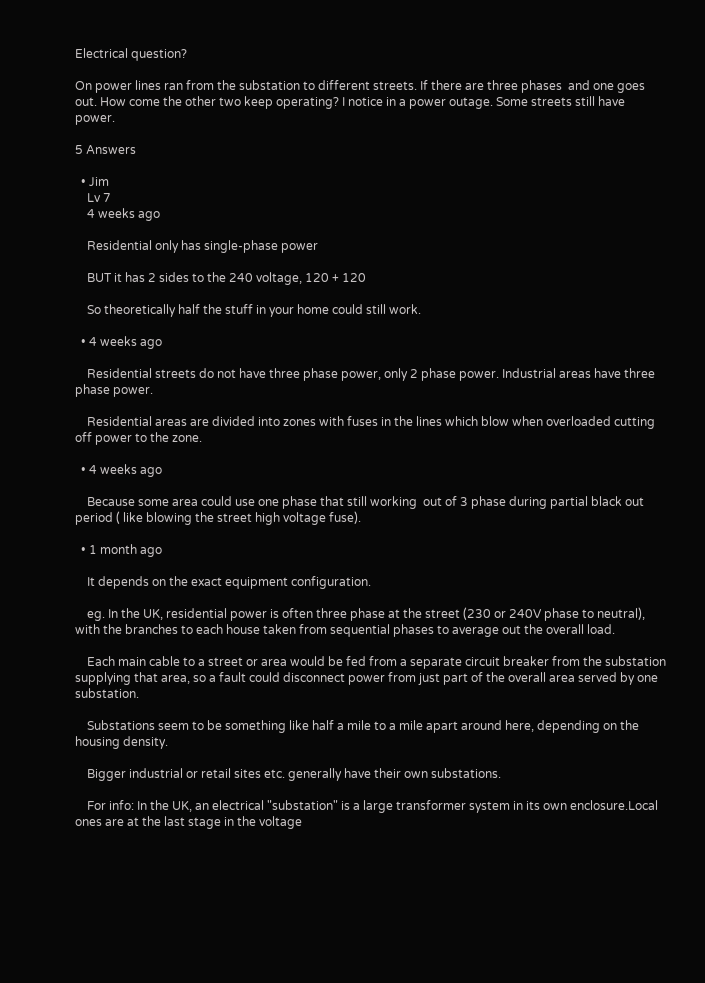Electrical question?

On power lines ran from the substation to different streets. If there are three phases  and one goes out. How come the other two keep operating? I notice in a power outage. Some streets still have power.

5 Answers

  • Jim
    Lv 7
    4 weeks ago

    Residential only has single-phase power

    BUT it has 2 sides to the 240 voltage, 120 + 120

    So theoretically half the stuff in your home could still work.

  • 4 weeks ago

    Residential streets do not have three phase power, only 2 phase power. Industrial areas have three phase power.

    Residential areas are divided into zones with fuses in the lines which blow when overloaded cutting off power to the zone.

  • 4 weeks ago

    Because some area could use one phase that still working  out of 3 phase during partial black out period ( like blowing the street high voltage fuse).

  • 1 month ago

    It depends on the exact equipment configuration.

    eg. In the UK, residential power is often three phase at the street (230 or 240V phase to neutral), with the branches to each house taken from sequential phases to average out the overall load.

    Each main cable to a street or area would be fed from a separate circuit breaker from the substation supplying that area, so a fault could disconnect power from just part of the overall area served by one substation.

    Substations seem to be something like half a mile to a mile apart around here, depending on the housing density.

    Bigger industrial or retail sites etc. generally have their own substations.

    For info: In the UK, an electrical "substation" is a large transformer system in its own enclosure.Local ones are at the last stage in the voltage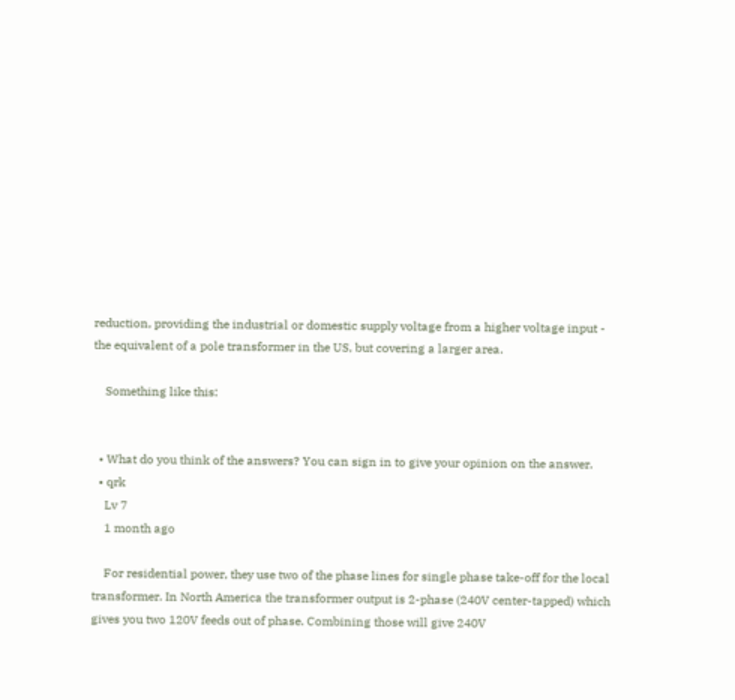reduction, providing the industrial or domestic supply voltage from a higher voltage input - the equivalent of a pole transformer in the US, but covering a larger area.

    Something like this:


  • What do you think of the answers? You can sign in to give your opinion on the answer.
  • qrk
    Lv 7
    1 month ago

    For residential power, they use two of the phase lines for single phase take-off for the local transformer. In North America the transformer output is 2-phase (240V center-tapped) which gives you two 120V feeds out of phase. Combining those will give 240V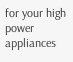for your high power appliances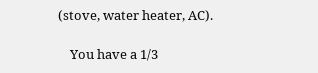(stove, water heater, AC).

    You have a 1/3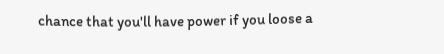chance that you'll have power if you loose a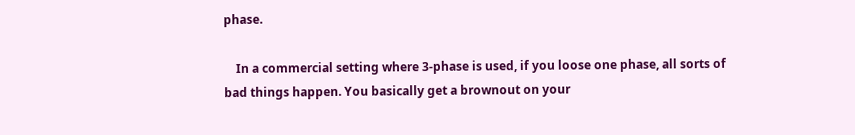phase.

    In a commercial setting where 3-phase is used, if you loose one phase, all sorts of bad things happen. You basically get a brownout on your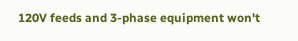120V feeds and 3-phase equipment won't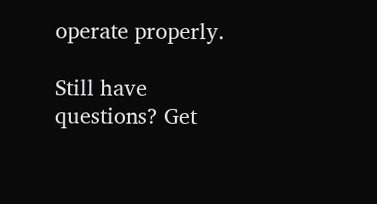operate properly.

Still have questions? Get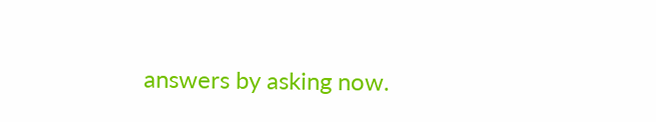answers by asking now.